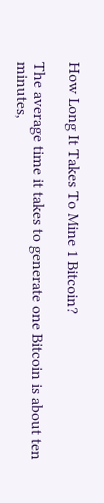How Long It Takes To Mine 1 Bitcoin?

The average time it takes to generate one Bitcoin is about ten minutes,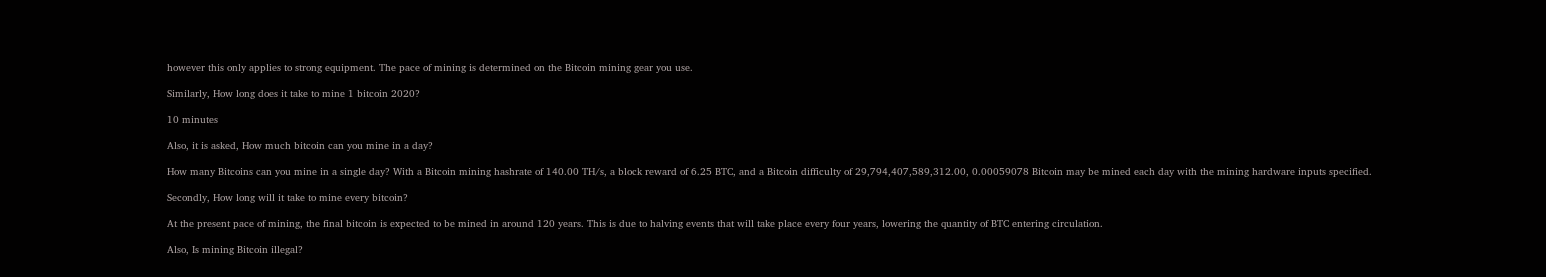however this only applies to strong equipment. The pace of mining is determined on the Bitcoin mining gear you use.

Similarly, How long does it take to mine 1 bitcoin 2020?

10 minutes

Also, it is asked, How much bitcoin can you mine in a day?

How many Bitcoins can you mine in a single day? With a Bitcoin mining hashrate of 140.00 TH/s, a block reward of 6.25 BTC, and a Bitcoin difficulty of 29,794,407,589,312.00, 0.00059078 Bitcoin may be mined each day with the mining hardware inputs specified.

Secondly, How long will it take to mine every bitcoin?

At the present pace of mining, the final bitcoin is expected to be mined in around 120 years. This is due to halving events that will take place every four years, lowering the quantity of BTC entering circulation.

Also, Is mining Bitcoin illegal?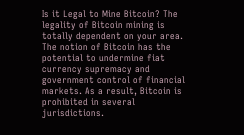Is it Legal to Mine Bitcoin? The legality of Bitcoin mining is totally dependent on your area. The notion of Bitcoin has the potential to undermine fiat currency supremacy and government control of financial markets. As a result, Bitcoin is prohibited in several jurisdictions.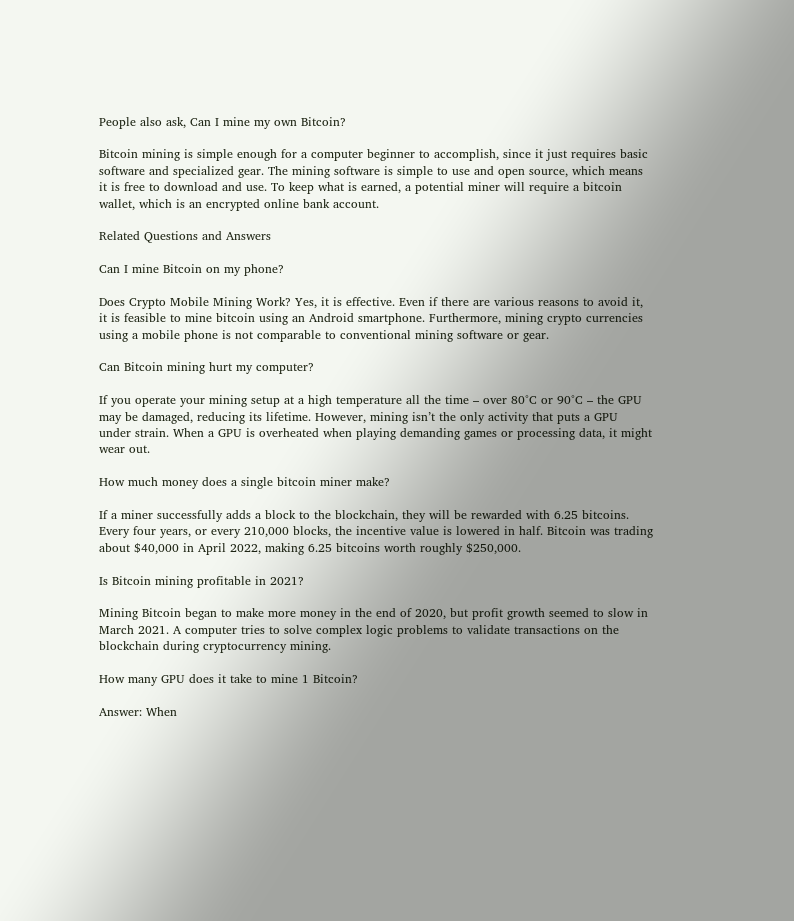People also ask, Can I mine my own Bitcoin?

Bitcoin mining is simple enough for a computer beginner to accomplish, since it just requires basic software and specialized gear. The mining software is simple to use and open source, which means it is free to download and use. To keep what is earned, a potential miner will require a bitcoin wallet, which is an encrypted online bank account.

Related Questions and Answers

Can I mine Bitcoin on my phone?

Does Crypto Mobile Mining Work? Yes, it is effective. Even if there are various reasons to avoid it, it is feasible to mine bitcoin using an Android smartphone. Furthermore, mining crypto currencies using a mobile phone is not comparable to conventional mining software or gear.

Can Bitcoin mining hurt my computer?

If you operate your mining setup at a high temperature all the time – over 80°C or 90°C – the GPU may be damaged, reducing its lifetime. However, mining isn’t the only activity that puts a GPU under strain. When a GPU is overheated when playing demanding games or processing data, it might wear out.

How much money does a single bitcoin miner make?

If a miner successfully adds a block to the blockchain, they will be rewarded with 6.25 bitcoins. Every four years, or every 210,000 blocks, the incentive value is lowered in half. Bitcoin was trading about $40,000 in April 2022, making 6.25 bitcoins worth roughly $250,000.

Is Bitcoin mining profitable in 2021?

Mining Bitcoin began to make more money in the end of 2020, but profit growth seemed to slow in March 2021. A computer tries to solve complex logic problems to validate transactions on the blockchain during cryptocurrency mining.

How many GPU does it take to mine 1 Bitcoin?

Answer: When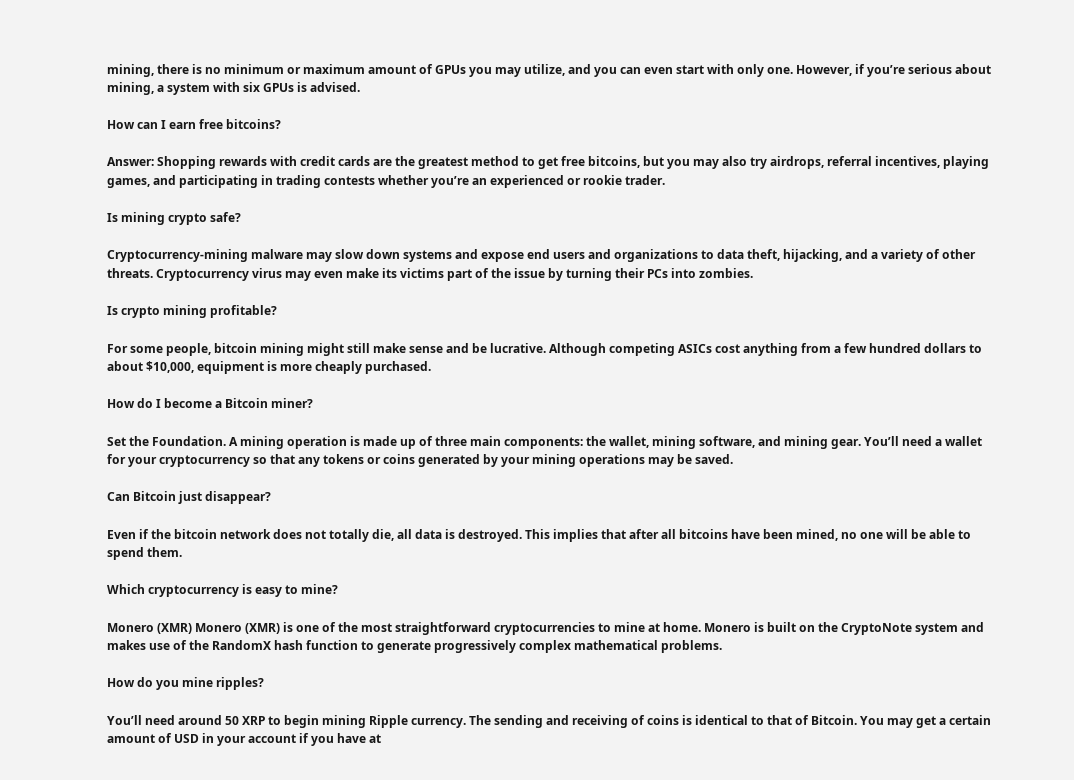mining, there is no minimum or maximum amount of GPUs you may utilize, and you can even start with only one. However, if you’re serious about mining, a system with six GPUs is advised.

How can I earn free bitcoins?

Answer: Shopping rewards with credit cards are the greatest method to get free bitcoins, but you may also try airdrops, referral incentives, playing games, and participating in trading contests whether you’re an experienced or rookie trader.

Is mining crypto safe?

Cryptocurrency-mining malware may slow down systems and expose end users and organizations to data theft, hijacking, and a variety of other threats. Cryptocurrency virus may even make its victims part of the issue by turning their PCs into zombies.

Is crypto mining profitable?

For some people, bitcoin mining might still make sense and be lucrative. Although competing ASICs cost anything from a few hundred dollars to about $10,000, equipment is more cheaply purchased.

How do I become a Bitcoin miner?

Set the Foundation. A mining operation is made up of three main components: the wallet, mining software, and mining gear. You’ll need a wallet for your cryptocurrency so that any tokens or coins generated by your mining operations may be saved.

Can Bitcoin just disappear?

Even if the bitcoin network does not totally die, all data is destroyed. This implies that after all bitcoins have been mined, no one will be able to spend them.

Which cryptocurrency is easy to mine?

Monero (XMR) Monero (XMR) is one of the most straightforward cryptocurrencies to mine at home. Monero is built on the CryptoNote system and makes use of the RandomX hash function to generate progressively complex mathematical problems.

How do you mine ripples?

You’ll need around 50 XRP to begin mining Ripple currency. The sending and receiving of coins is identical to that of Bitcoin. You may get a certain amount of USD in your account if you have at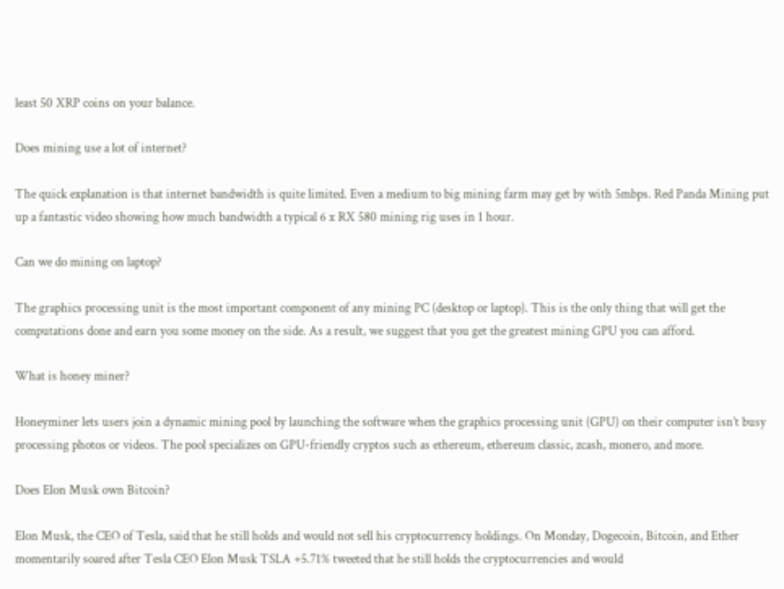least 50 XRP coins on your balance.

Does mining use a lot of internet?

The quick explanation is that internet bandwidth is quite limited. Even a medium to big mining farm may get by with 5mbps. Red Panda Mining put up a fantastic video showing how much bandwidth a typical 6 x RX 580 mining rig uses in 1 hour.

Can we do mining on laptop?

The graphics processing unit is the most important component of any mining PC (desktop or laptop). This is the only thing that will get the computations done and earn you some money on the side. As a result, we suggest that you get the greatest mining GPU you can afford.

What is honey miner?

Honeyminer lets users join a dynamic mining pool by launching the software when the graphics processing unit (GPU) on their computer isn’t busy processing photos or videos. The pool specializes on GPU-friendly cryptos such as ethereum, ethereum classic, zcash, monero, and more.

Does Elon Musk own Bitcoin?

Elon Musk, the CEO of Tesla, said that he still holds and would not sell his cryptocurrency holdings. On Monday, Dogecoin, Bitcoin, and Ether momentarily soared after Tesla CEO Elon Musk TSLA +5.71% tweeted that he still holds the cryptocurrencies and would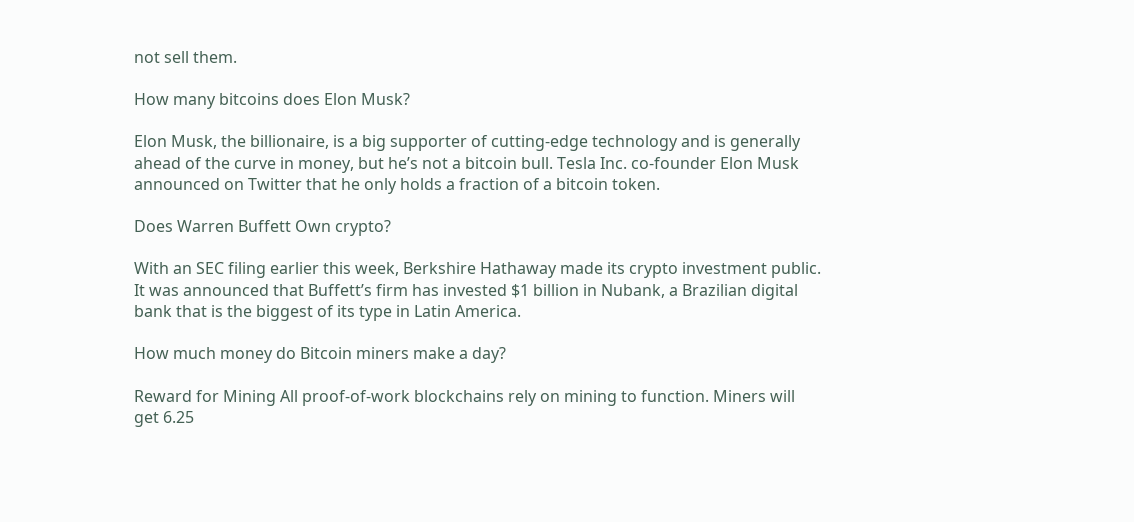not sell them.

How many bitcoins does Elon Musk?

Elon Musk, the billionaire, is a big supporter of cutting-edge technology and is generally ahead of the curve in money, but he’s not a bitcoin bull. Tesla Inc. co-founder Elon Musk announced on Twitter that he only holds a fraction of a bitcoin token.

Does Warren Buffett Own crypto?

With an SEC filing earlier this week, Berkshire Hathaway made its crypto investment public. It was announced that Buffett’s firm has invested $1 billion in Nubank, a Brazilian digital bank that is the biggest of its type in Latin America.

How much money do Bitcoin miners make a day?

Reward for Mining All proof-of-work blockchains rely on mining to function. Miners will get 6.25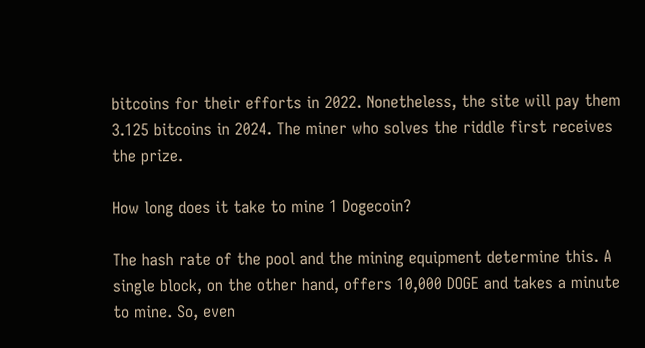bitcoins for their efforts in 2022. Nonetheless, the site will pay them 3.125 bitcoins in 2024. The miner who solves the riddle first receives the prize.

How long does it take to mine 1 Dogecoin?

The hash rate of the pool and the mining equipment determine this. A single block, on the other hand, offers 10,000 DOGE and takes a minute to mine. So, even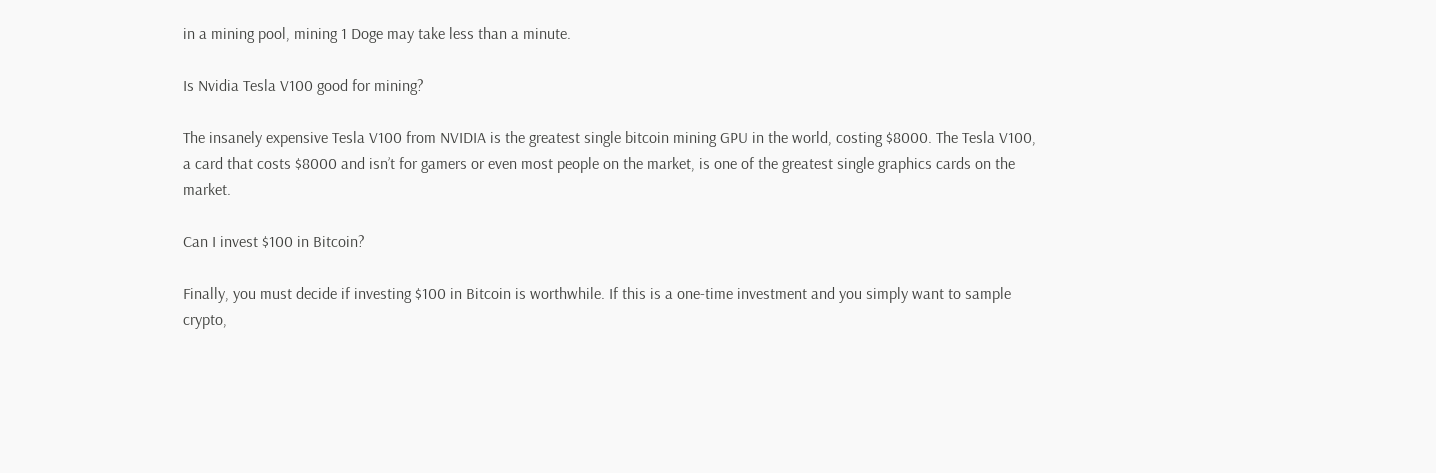in a mining pool, mining 1 Doge may take less than a minute.

Is Nvidia Tesla V100 good for mining?

The insanely expensive Tesla V100 from NVIDIA is the greatest single bitcoin mining GPU in the world, costing $8000. The Tesla V100, a card that costs $8000 and isn’t for gamers or even most people on the market, is one of the greatest single graphics cards on the market.

Can I invest $100 in Bitcoin?

Finally, you must decide if investing $100 in Bitcoin is worthwhile. If this is a one-time investment and you simply want to sample crypto,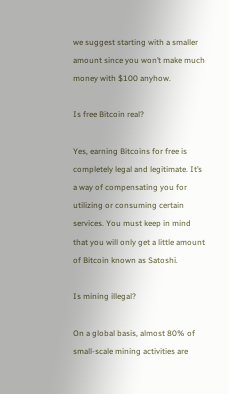we suggest starting with a smaller amount since you won’t make much money with $100 anyhow.

Is free Bitcoin real?

Yes, earning Bitcoins for free is completely legal and legitimate. It’s a way of compensating you for utilizing or consuming certain services. You must keep in mind that you will only get a little amount of Bitcoin known as Satoshi.

Is mining illegal?

On a global basis, almost 80% of small-scale mining activities are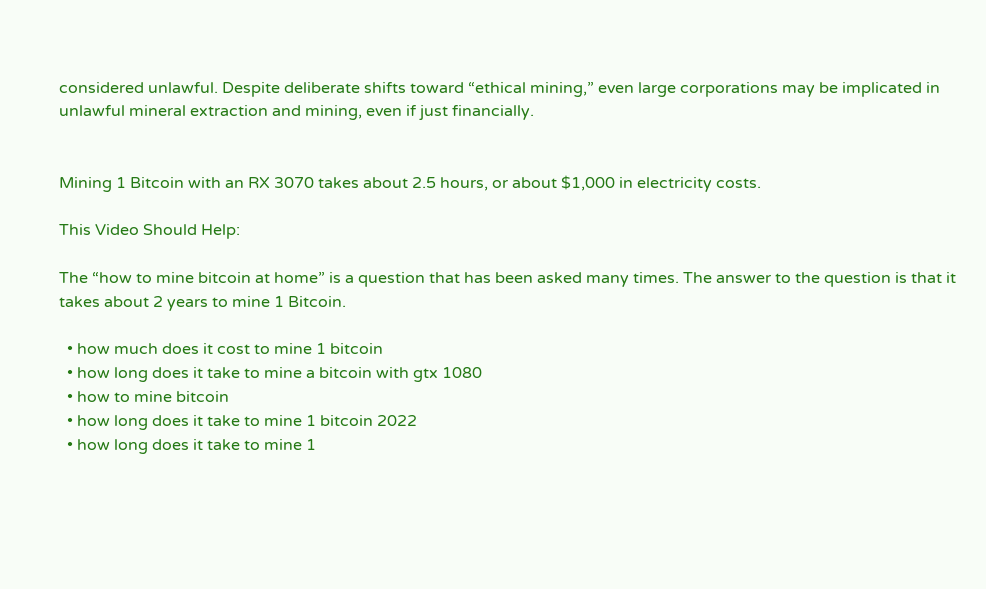considered unlawful. Despite deliberate shifts toward “ethical mining,” even large corporations may be implicated in unlawful mineral extraction and mining, even if just financially.


Mining 1 Bitcoin with an RX 3070 takes about 2.5 hours, or about $1,000 in electricity costs.

This Video Should Help:

The “how to mine bitcoin at home” is a question that has been asked many times. The answer to the question is that it takes about 2 years to mine 1 Bitcoin.

  • how much does it cost to mine 1 bitcoin
  • how long does it take to mine a bitcoin with gtx 1080
  • how to mine bitcoin
  • how long does it take to mine 1 bitcoin 2022
  • how long does it take to mine 1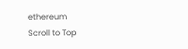ethereum
Scroll to Top